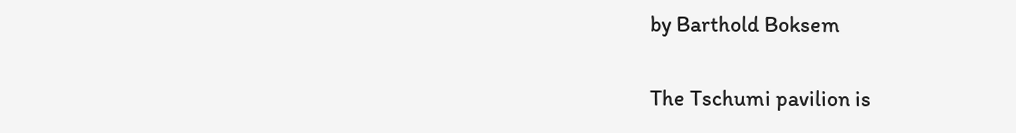by Barthold Boksem

The Tschumi pavilion is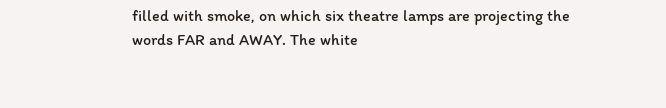filled with smoke, on which six theatre lamps are projecting the words FAR and AWAY. The white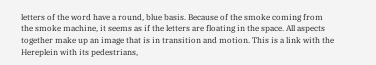letters of the word have a round, blue basis. Because of the smoke coming from the smoke machine, it seems as if the letters are floating in the space. All aspects together make up an image that is in transition and motion. This is a link with the Hereplein with its pedestrians,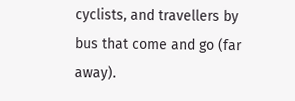cyclists, and travellers by bus that come and go (far away).